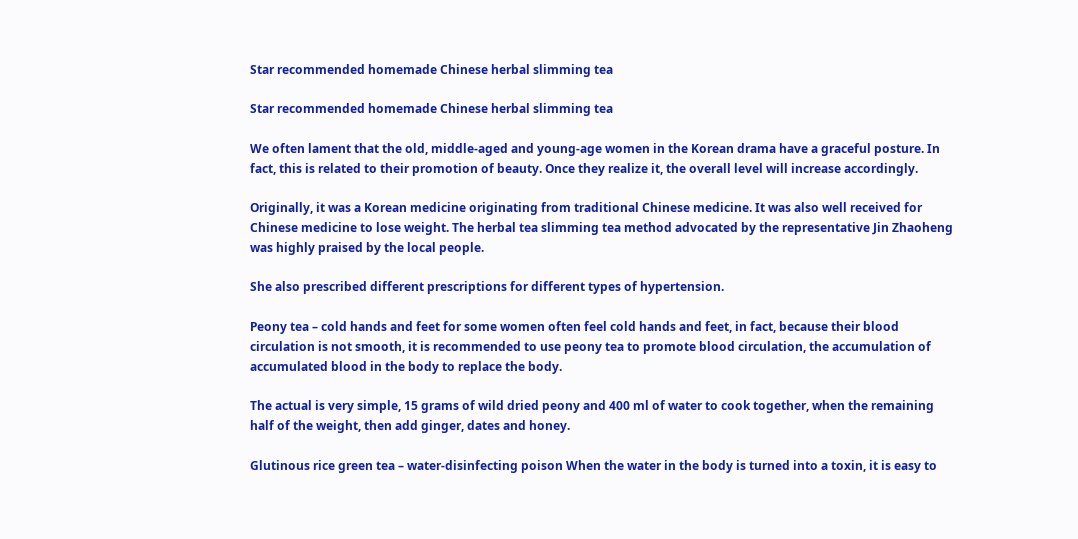Star recommended homemade Chinese herbal slimming tea

Star recommended homemade Chinese herbal slimming tea

We often lament that the old, middle-aged and young-age women in the Korean drama have a graceful posture. In fact, this is related to their promotion of beauty. Once they realize it, the overall level will increase accordingly.

Originally, it was a Korean medicine originating from traditional Chinese medicine. It was also well received for Chinese medicine to lose weight. The herbal tea slimming tea method advocated by the representative Jin Zhaoheng was highly praised by the local people.

She also prescribed different prescriptions for different types of hypertension.

Peony tea – cold hands and feet for some women often feel cold hands and feet, in fact, because their blood circulation is not smooth, it is recommended to use peony tea to promote blood circulation, the accumulation of accumulated blood in the body to replace the body.

The actual is very simple, 15 grams of wild dried peony and 400 ml of water to cook together, when the remaining half of the weight, then add ginger, dates and honey.

Glutinous rice green tea – water-disinfecting poison When the water in the body is turned into a toxin, it is easy to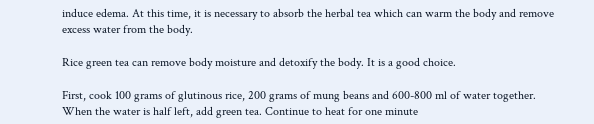induce edema. At this time, it is necessary to absorb the herbal tea which can warm the body and remove excess water from the body.

Rice green tea can remove body moisture and detoxify the body. It is a good choice.

First, cook 100 grams of glutinous rice, 200 grams of mung beans and 600-800 ml of water together. When the water is half left, add green tea. Continue to heat for one minute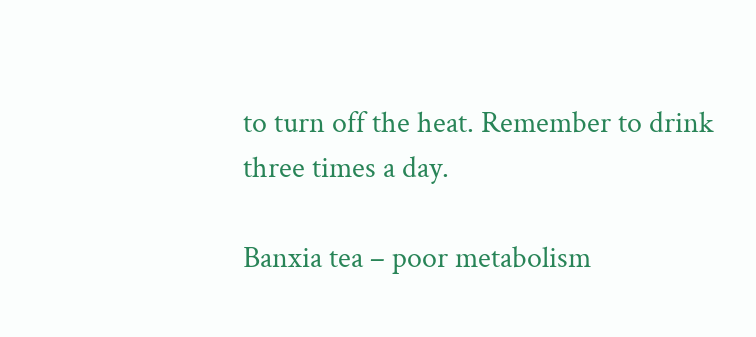to turn off the heat. Remember to drink three times a day.

Banxia tea – poor metabolism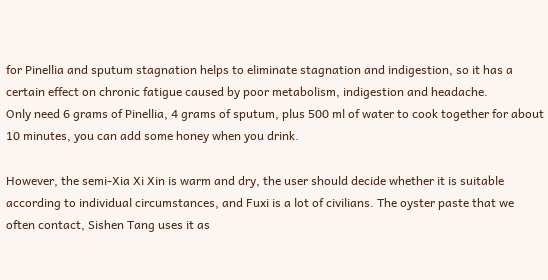for Pinellia and sputum stagnation helps to eliminate stagnation and indigestion, so it has a certain effect on chronic fatigue caused by poor metabolism, indigestion and headache.
Only need 6 grams of Pinellia, 4 grams of sputum, plus 500 ml of water to cook together for about 10 minutes, you can add some honey when you drink.

However, the semi-Xia Xi Xin is warm and dry, the user should decide whether it is suitable according to individual circumstances, and Fuxi is a lot of civilians. The oyster paste that we often contact, Sishen Tang uses it as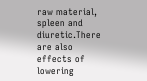raw material, spleen and diuretic.There are also effects of lowering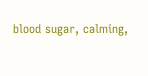blood sugar, calming,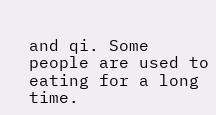and qi. Some people are used to eating for a long time.